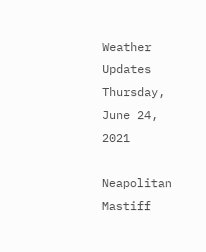Weather Updates
Thursday, June 24, 2021

Neapolitan Mastiff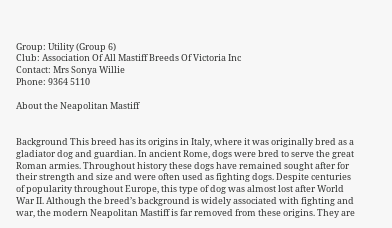Group: Utility (Group 6)
Club: Association Of All Mastiff Breeds Of Victoria Inc
Contact: Mrs Sonya Willie
Phone: 9364 5110

About the Neapolitan Mastiff


Background This breed has its origins in Italy, where it was originally bred as a gladiator dog and guardian. In ancient Rome, dogs were bred to serve the great Roman armies. Throughout history these dogs have remained sought after for their strength and size and were often used as fighting dogs. Despite centuries of popularity throughout Europe, this type of dog was almost lost after World War II. Although the breed’s background is widely associated with fighting and war, the modern Neapolitan Mastiff is far removed from these origins. They are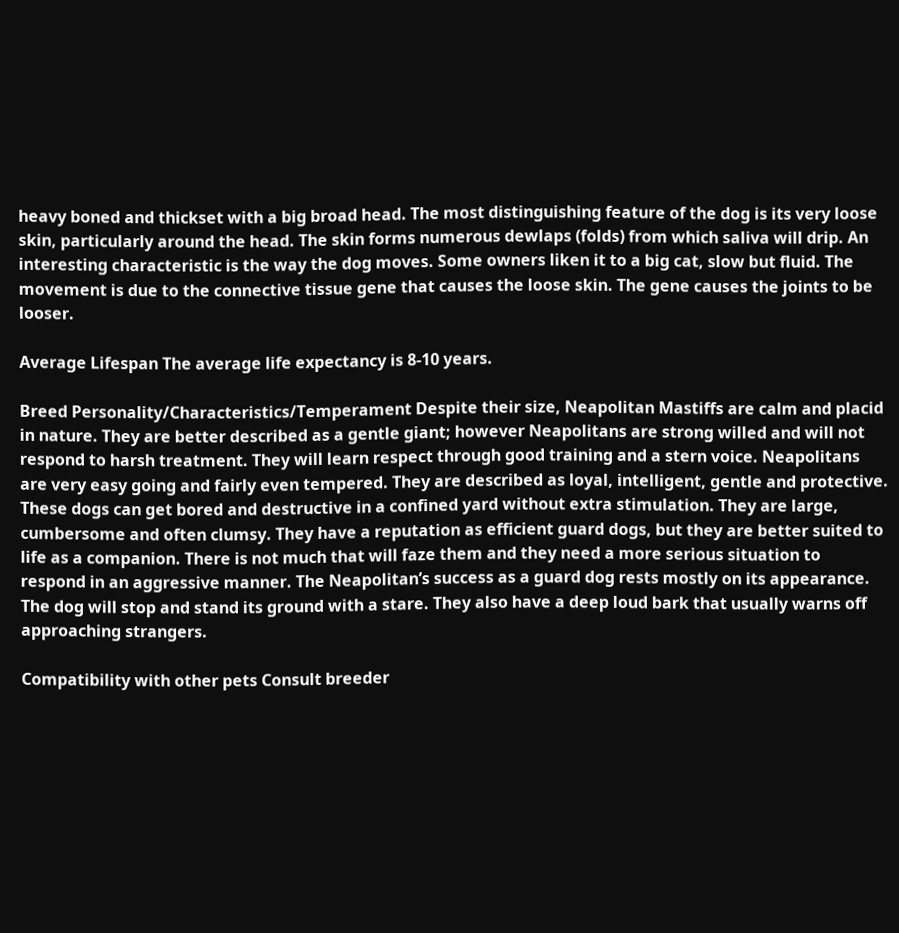heavy boned and thickset with a big broad head. The most distinguishing feature of the dog is its very loose skin, particularly around the head. The skin forms numerous dewlaps (folds) from which saliva will drip. An interesting characteristic is the way the dog moves. Some owners liken it to a big cat, slow but fluid. The movement is due to the connective tissue gene that causes the loose skin. The gene causes the joints to be looser.

Average Lifespan The average life expectancy is 8-10 years.

Breed Personality/Characteristics/Temperament Despite their size, Neapolitan Mastiffs are calm and placid in nature. They are better described as a gentle giant; however Neapolitans are strong willed and will not respond to harsh treatment. They will learn respect through good training and a stern voice. Neapolitans are very easy going and fairly even tempered. They are described as loyal, intelligent, gentle and protective. These dogs can get bored and destructive in a confined yard without extra stimulation. They are large, cumbersome and often clumsy. They have a reputation as efficient guard dogs, but they are better suited to life as a companion. There is not much that will faze them and they need a more serious situation to respond in an aggressive manner. The Neapolitan’s success as a guard dog rests mostly on its appearance. The dog will stop and stand its ground with a stare. They also have a deep loud bark that usually warns off approaching strangers.

Compatibility with other pets Consult breeder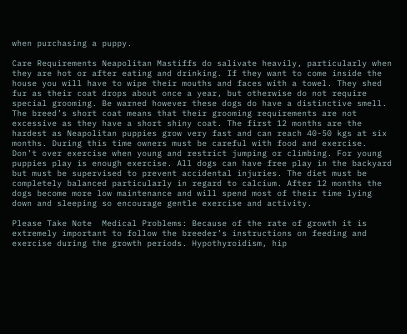when purchasing a puppy.

Care Requirements Neapolitan Mastiffs do salivate heavily, particularly when they are hot or after eating and drinking. If they want to come inside the house you will have to wipe their mouths and faces with a towel. They shed fur as their coat drops about once a year, but otherwise do not require special grooming. Be warned however these dogs do have a distinctive smell. The breed’s short coat means that their grooming requirements are not excessive as they have a short shiny coat. The first 12 months are the hardest as Neapolitan puppies grow very fast and can reach 40-50 kgs at six months. During this time owners must be careful with food and exercise. Don’t over exercise when young and restrict jumping or climbing. For young puppies play is enough exercise. All dogs can have free play in the backyard but must be supervised to prevent accidental injuries. The diet must be completely balanced particularly in regard to calcium. After 12 months the dogs become more low maintenance and will spend most of their time lying down and sleeping so encourage gentle exercise and activity.

Please Take Note  Medical Problems: Because of the rate of growth it is extremely important to follow the breeder’s instructions on feeding and exercise during the growth periods. Hypothyroidism, hip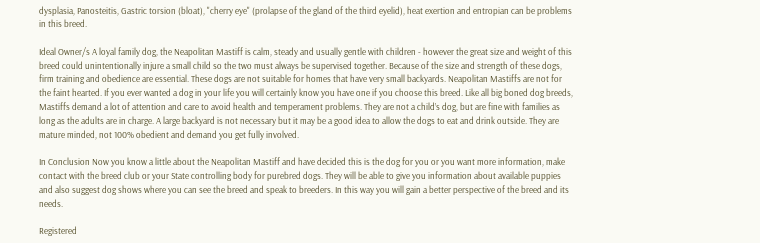dysplasia, Panosteitis, Gastric torsion (bloat), "cherry eye" (prolapse of the gland of the third eyelid), heat exertion and entropian can be problems in this breed.

Ideal Owner/s A loyal family dog, the Neapolitan Mastiff is calm, steady and usually gentle with children - however the great size and weight of this breed could unintentionally injure a small child so the two must always be supervised together. Because of the size and strength of these dogs, firm training and obedience are essential. These dogs are not suitable for homes that have very small backyards. Neapolitan Mastiffs are not for the faint hearted. If you ever wanted a dog in your life you will certainly know you have one if you choose this breed. Like all big boned dog breeds, Mastiffs demand a lot of attention and care to avoid health and temperament problems. They are not a child’s dog, but are fine with families as long as the adults are in charge. A large backyard is not necessary but it may be a good idea to allow the dogs to eat and drink outside. They are mature minded, not 100% obedient and demand you get fully involved.

In Conclusion Now you know a little about the Neapolitan Mastiff and have decided this is the dog for you or you want more information, make contact with the breed club or your State controlling body for purebred dogs. They will be able to give you information about available puppies and also suggest dog shows where you can see the breed and speak to breeders. In this way you will gain a better perspective of the breed and its needs.

Registered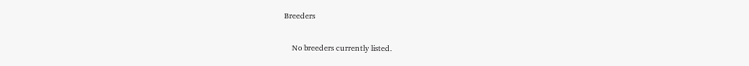Breeders

    No breeders currently listed.